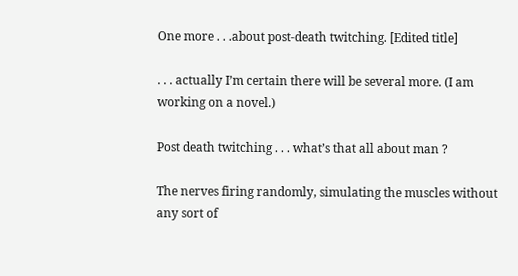One more . . .about post-death twitching. [Edited title]

. . . actually I’m certain there will be several more. (I am working on a novel.)

Post death twitching . . . what’s that all about man ?

The nerves firing randomly, simulating the muscles without any sort of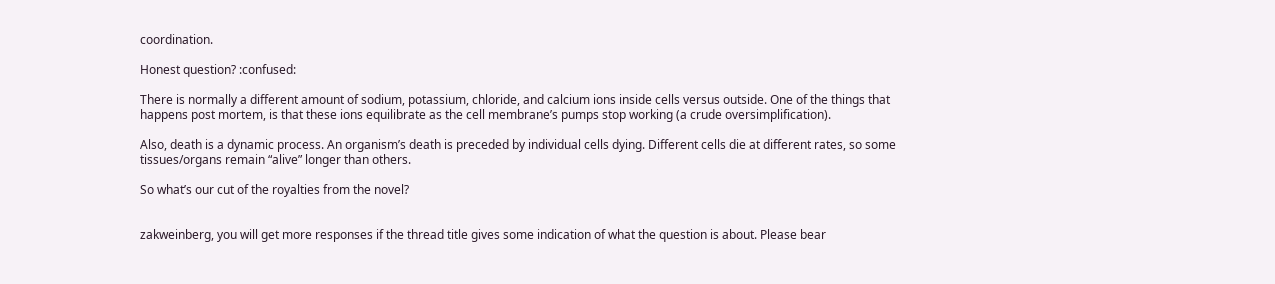coordination.

Honest question? :confused:

There is normally a different amount of sodium, potassium, chloride, and calcium ions inside cells versus outside. One of the things that happens post mortem, is that these ions equilibrate as the cell membrane’s pumps stop working (a crude oversimplification).

Also, death is a dynamic process. An organism’s death is preceded by individual cells dying. Different cells die at different rates, so some tissues/organs remain “alive” longer than others.

So what’s our cut of the royalties from the novel?


zakweinberg, you will get more responses if the thread title gives some indication of what the question is about. Please bear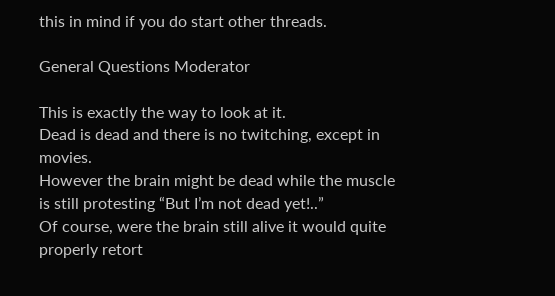this in mind if you do start other threads.

General Questions Moderator

This is exactly the way to look at it.
Dead is dead and there is no twitching, except in movies.
However the brain might be dead while the muscle is still protesting “But I’m not dead yet!..”
Of course, were the brain still alive it would quite properly retort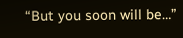“But you soon will be…”